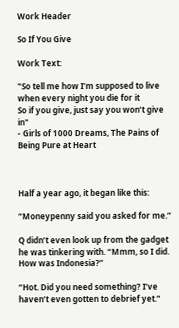Work Header

So If You Give

Work Text:

"So tell me how I’m supposed to live
when every night you die for it
So if you give, just say you won’t give in"
- Girls of 1000 Dreams, The Pains of Being Pure at Heart



Half a year ago, it began like this:

“Moneypenny said you asked for me.”

Q didn’t even look up from the gadget he was tinkering with. “Mmm, so I did. How was Indonesia?”

“Hot. Did you need something? I’ve haven’t even gotten to debrief yet.”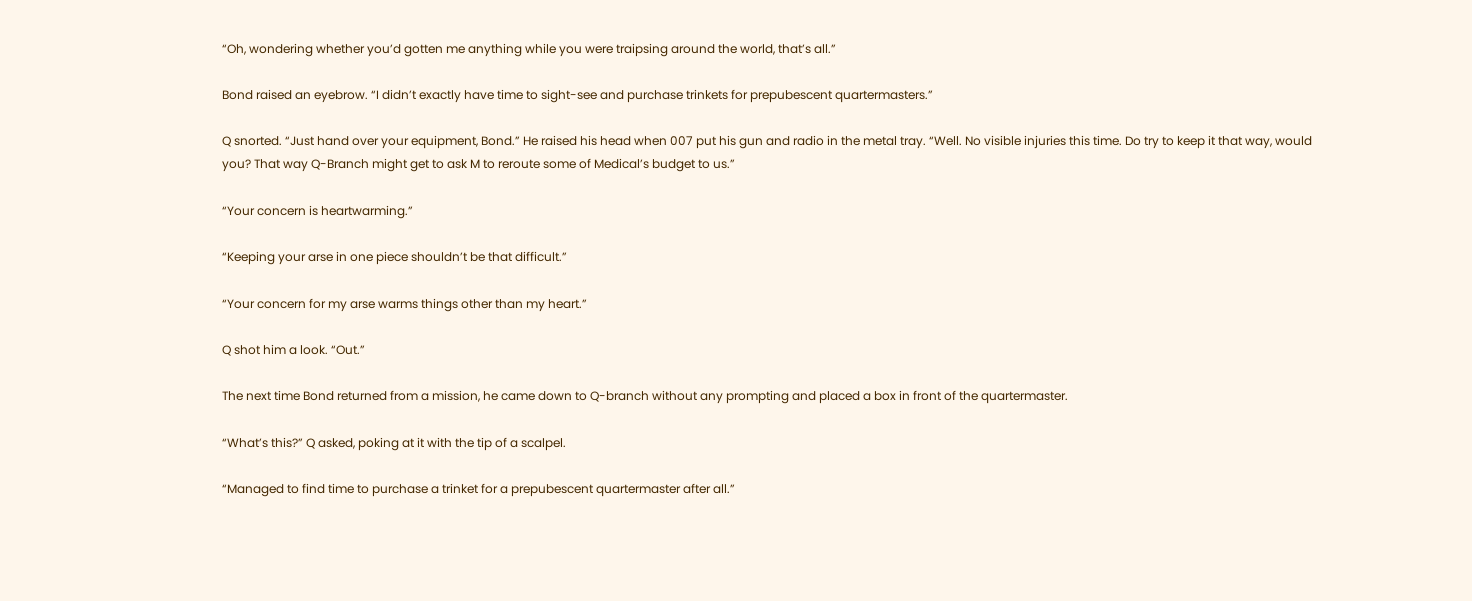“Oh, wondering whether you’d gotten me anything while you were traipsing around the world, that’s all.”

Bond raised an eyebrow. “I didn’t exactly have time to sight-see and purchase trinkets for prepubescent quartermasters.”

Q snorted. “Just hand over your equipment, Bond.” He raised his head when 007 put his gun and radio in the metal tray. “Well. No visible injuries this time. Do try to keep it that way, would you? That way Q-Branch might get to ask M to reroute some of Medical’s budget to us.”

“Your concern is heartwarming.”

“Keeping your arse in one piece shouldn’t be that difficult.”

“Your concern for my arse warms things other than my heart.”

Q shot him a look. “Out.”

The next time Bond returned from a mission, he came down to Q-branch without any prompting and placed a box in front of the quartermaster.

“What’s this?” Q asked, poking at it with the tip of a scalpel.

“Managed to find time to purchase a trinket for a prepubescent quartermaster after all.”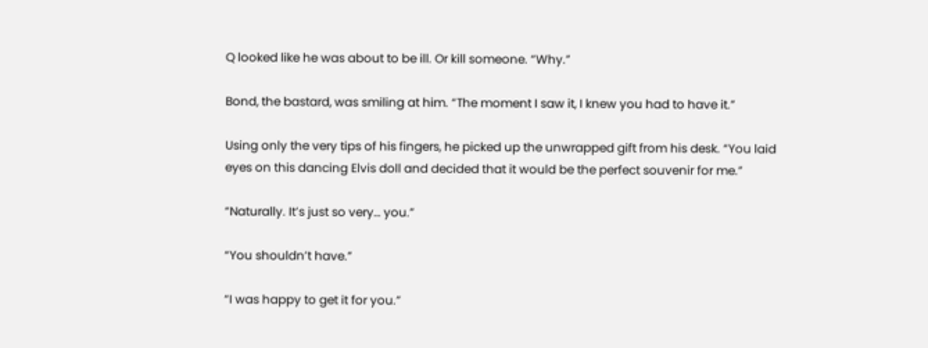Q looked like he was about to be ill. Or kill someone. “Why.”

Bond, the bastard, was smiling at him. “The moment I saw it, I knew you had to have it.”

Using only the very tips of his fingers, he picked up the unwrapped gift from his desk. “You laid eyes on this dancing Elvis doll and decided that it would be the perfect souvenir for me.”

“Naturally. It’s just so very… you.”

“You shouldn’t have.”

“I was happy to get it for you.”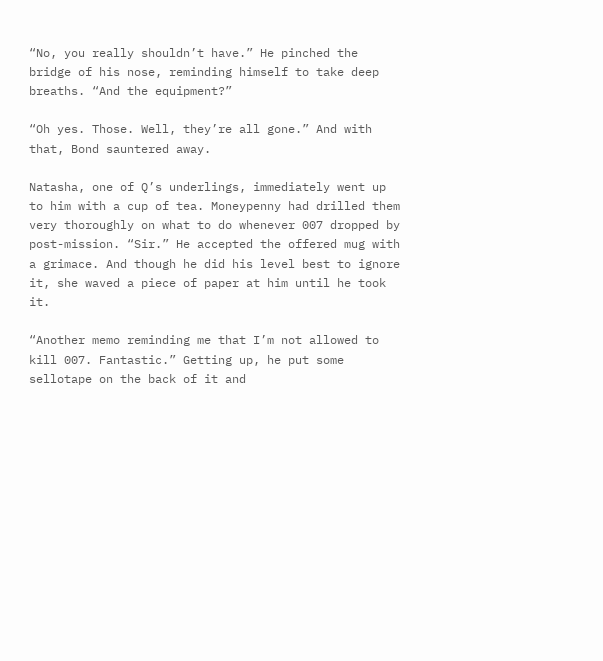“No, you really shouldn’t have.” He pinched the bridge of his nose, reminding himself to take deep breaths. “And the equipment?”

“Oh yes. Those. Well, they’re all gone.” And with that, Bond sauntered away.

Natasha, one of Q’s underlings, immediately went up to him with a cup of tea. Moneypenny had drilled them very thoroughly on what to do whenever 007 dropped by post-mission. “Sir.” He accepted the offered mug with a grimace. And though he did his level best to ignore it, she waved a piece of paper at him until he took it.

“Another memo reminding me that I’m not allowed to kill 007. Fantastic.” Getting up, he put some sellotape on the back of it and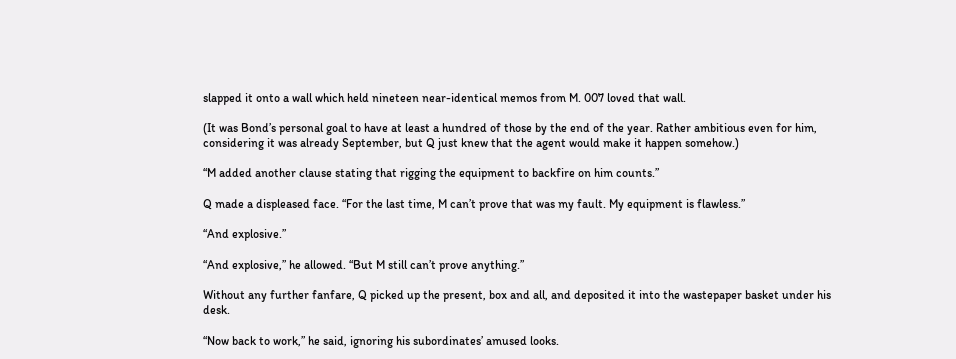slapped it onto a wall which held nineteen near-identical memos from M. 007 loved that wall.

(It was Bond’s personal goal to have at least a hundred of those by the end of the year. Rather ambitious even for him, considering it was already September, but Q just knew that the agent would make it happen somehow.)

“M added another clause stating that rigging the equipment to backfire on him counts.”

Q made a displeased face. “For the last time, M can’t prove that was my fault. My equipment is flawless.”

“And explosive.”

“And explosive,” he allowed. “But M still can’t prove anything.”

Without any further fanfare, Q picked up the present, box and all, and deposited it into the wastepaper basket under his desk.

“Now back to work,” he said, ignoring his subordinates’ amused looks.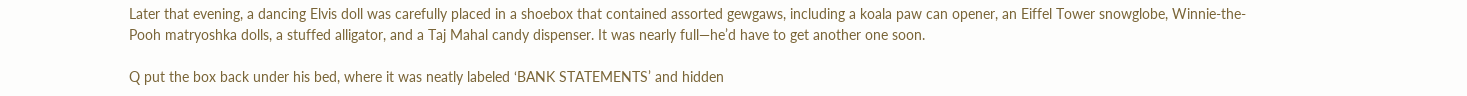Later that evening, a dancing Elvis doll was carefully placed in a shoebox that contained assorted gewgaws, including a koala paw can opener, an Eiffel Tower snowglobe, Winnie-the-Pooh matryoshka dolls, a stuffed alligator, and a Taj Mahal candy dispenser. It was nearly full—he’d have to get another one soon.

Q put the box back under his bed, where it was neatly labeled ‘BANK STATEMENTS’ and hidden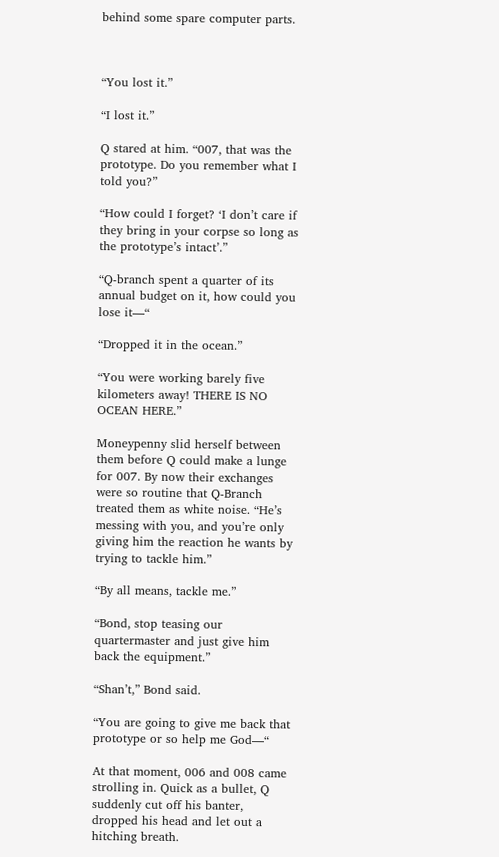behind some spare computer parts.



“You lost it.”

“I lost it.”

Q stared at him. “007, that was the prototype. Do you remember what I told you?”

“How could I forget? ‘I don’t care if they bring in your corpse so long as the prototype’s intact’.”

“Q-branch spent a quarter of its annual budget on it, how could you lose it—“

“Dropped it in the ocean.”

“You were working barely five kilometers away! THERE IS NO OCEAN HERE.”

Moneypenny slid herself between them before Q could make a lunge for 007. By now their exchanges were so routine that Q-Branch treated them as white noise. “He’s messing with you, and you’re only giving him the reaction he wants by trying to tackle him.”

“By all means, tackle me.”

“Bond, stop teasing our quartermaster and just give him back the equipment.”

“Shan’t,” Bond said.

“You are going to give me back that prototype or so help me God—“

At that moment, 006 and 008 came strolling in. Quick as a bullet, Q suddenly cut off his banter, dropped his head and let out a hitching breath.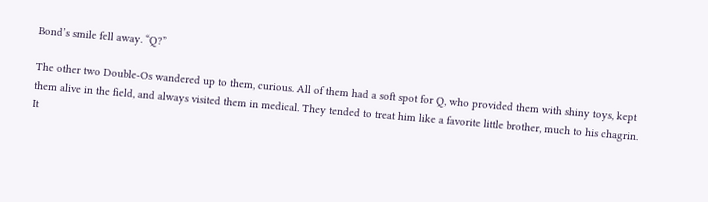Bond’s smile fell away. “Q?”

The other two Double-Os wandered up to them, curious. All of them had a soft spot for Q, who provided them with shiny toys, kept them alive in the field, and always visited them in medical. They tended to treat him like a favorite little brother, much to his chagrin. It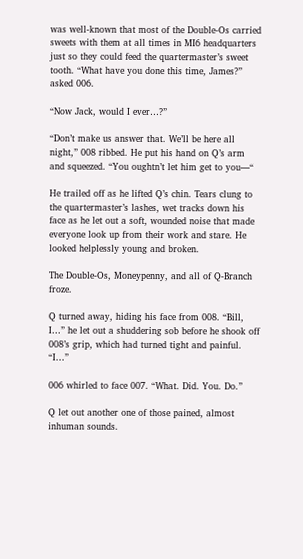was well-known that most of the Double-Os carried sweets with them at all times in MI6 headquarters just so they could feed the quartermaster’s sweet tooth. “What have you done this time, James?” asked 006.

“Now Jack, would I ever…?”

“Don’t make us answer that. We’ll be here all night,” 008 ribbed. He put his hand on Q’s arm and squeezed. “You oughtn’t let him get to you—“

He trailed off as he lifted Q’s chin. Tears clung to the quartermaster’s lashes, wet tracks down his face as he let out a soft, wounded noise that made everyone look up from their work and stare. He looked helplessly young and broken.

The Double-Os, Moneypenny, and all of Q-Branch froze.

Q turned away, hiding his face from 008. “Bill, I…” he let out a shuddering sob before he shook off 008’s grip, which had turned tight and painful. “I…”

006 whirled to face 007. “What. Did. You. Do.”

Q let out another one of those pained, almost inhuman sounds.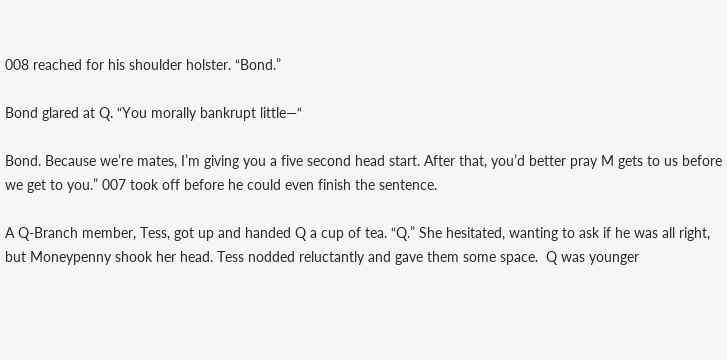008 reached for his shoulder holster. “Bond.”

Bond glared at Q. “You morally bankrupt little—“

Bond. Because we’re mates, I’m giving you a five second head start. After that, you’d better pray M gets to us before we get to you.” 007 took off before he could even finish the sentence.

A Q-Branch member, Tess, got up and handed Q a cup of tea. “Q.” She hesitated, wanting to ask if he was all right, but Moneypenny shook her head. Tess nodded reluctantly and gave them some space.  Q was younger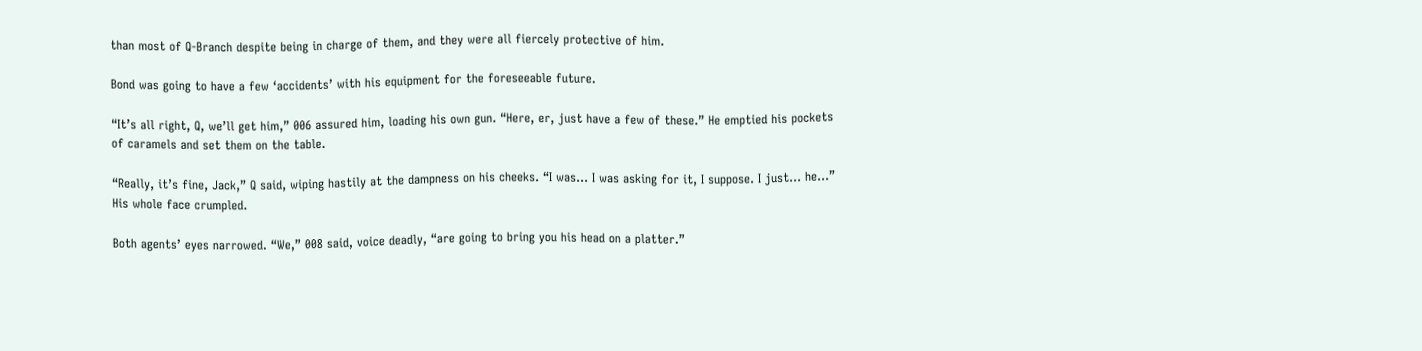than most of Q-Branch despite being in charge of them, and they were all fiercely protective of him.

Bond was going to have a few ‘accidents’ with his equipment for the foreseeable future.

“It’s all right, Q, we’ll get him,” 006 assured him, loading his own gun. “Here, er, just have a few of these.” He emptied his pockets of caramels and set them on the table.

“Really, it’s fine, Jack,” Q said, wiping hastily at the dampness on his cheeks. “I was… I was asking for it, I suppose. I just… he…” His whole face crumpled.

Both agents’ eyes narrowed. “We,” 008 said, voice deadly, “are going to bring you his head on a platter.”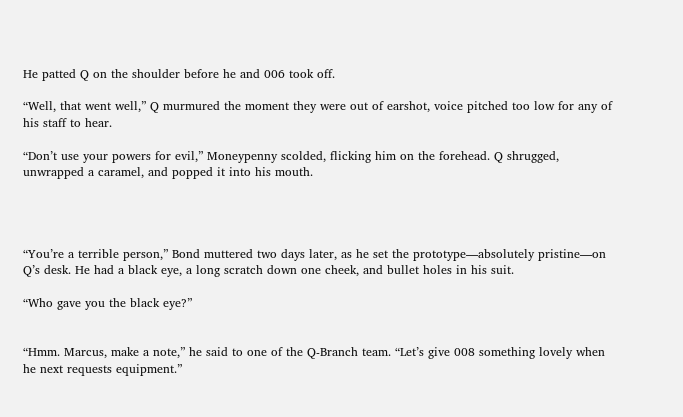He patted Q on the shoulder before he and 006 took off.

“Well, that went well,” Q murmured the moment they were out of earshot, voice pitched too low for any of his staff to hear.

“Don’t use your powers for evil,” Moneypenny scolded, flicking him on the forehead. Q shrugged, unwrapped a caramel, and popped it into his mouth.




“You’re a terrible person,” Bond muttered two days later, as he set the prototype—absolutely pristine—on Q’s desk. He had a black eye, a long scratch down one cheek, and bullet holes in his suit.

“Who gave you the black eye?”


“Hmm. Marcus, make a note,” he said to one of the Q-Branch team. “Let’s give 008 something lovely when he next requests equipment.”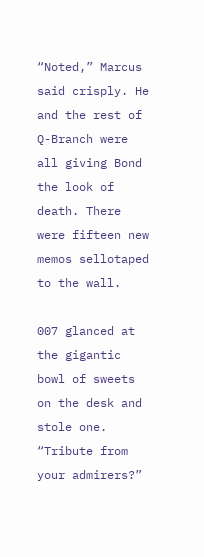“Noted,” Marcus said crisply. He and the rest of Q-Branch were all giving Bond the look of death. There were fifteen new memos sellotaped to the wall.

007 glanced at the gigantic bowl of sweets on the desk and stole one. “Tribute from your admirers?”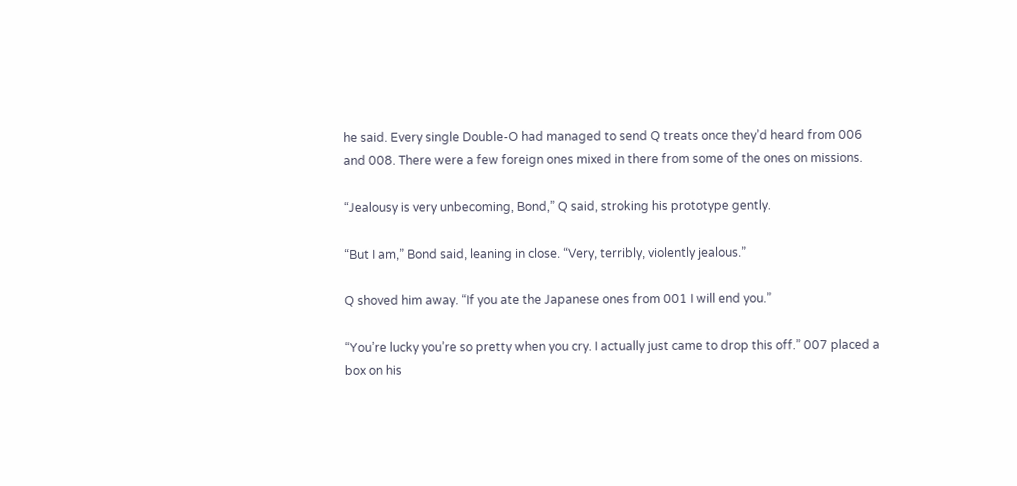he said. Every single Double-O had managed to send Q treats once they’d heard from 006 and 008. There were a few foreign ones mixed in there from some of the ones on missions.

“Jealousy is very unbecoming, Bond,” Q said, stroking his prototype gently.

“But I am,” Bond said, leaning in close. “Very, terribly, violently jealous.”

Q shoved him away. “If you ate the Japanese ones from 001 I will end you.”

“You’re lucky you’re so pretty when you cry. I actually just came to drop this off.” 007 placed a box on his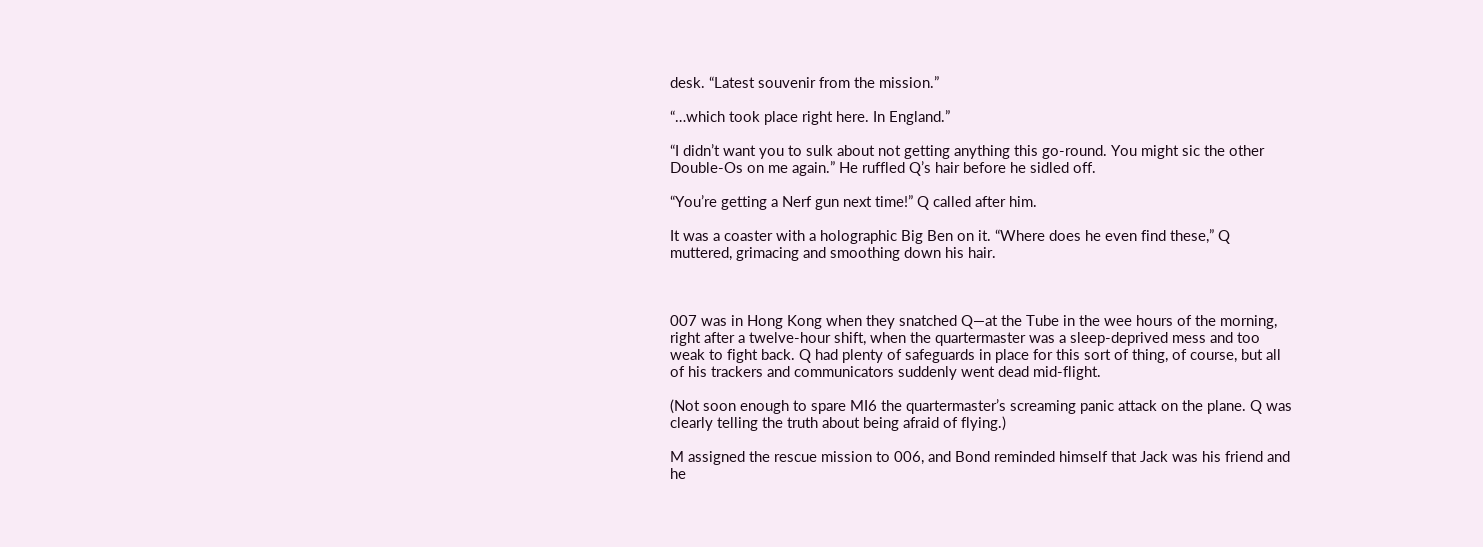desk. “Latest souvenir from the mission.”

“…which took place right here. In England.”

“I didn’t want you to sulk about not getting anything this go-round. You might sic the other Double-Os on me again.” He ruffled Q’s hair before he sidled off.

“You’re getting a Nerf gun next time!” Q called after him.

It was a coaster with a holographic Big Ben on it. “Where does he even find these,” Q muttered, grimacing and smoothing down his hair.



007 was in Hong Kong when they snatched Q—at the Tube in the wee hours of the morning, right after a twelve-hour shift, when the quartermaster was a sleep-deprived mess and too weak to fight back. Q had plenty of safeguards in place for this sort of thing, of course, but all of his trackers and communicators suddenly went dead mid-flight.

(Not soon enough to spare MI6 the quartermaster’s screaming panic attack on the plane. Q was clearly telling the truth about being afraid of flying.)

M assigned the rescue mission to 006, and Bond reminded himself that Jack was his friend and he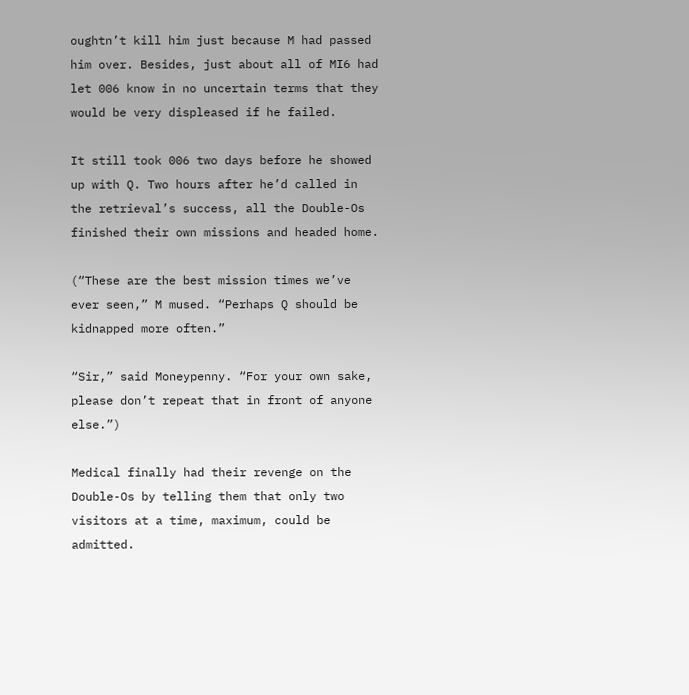oughtn’t kill him just because M had passed him over. Besides, just about all of MI6 had let 006 know in no uncertain terms that they would be very displeased if he failed.

It still took 006 two days before he showed up with Q. Two hours after he’d called in the retrieval’s success, all the Double-Os finished their own missions and headed home.

(“These are the best mission times we’ve ever seen,” M mused. “Perhaps Q should be kidnapped more often.”

“Sir,” said Moneypenny. “For your own sake, please don’t repeat that in front of anyone else.”)

Medical finally had their revenge on the Double-Os by telling them that only two visitors at a time, maximum, could be admitted.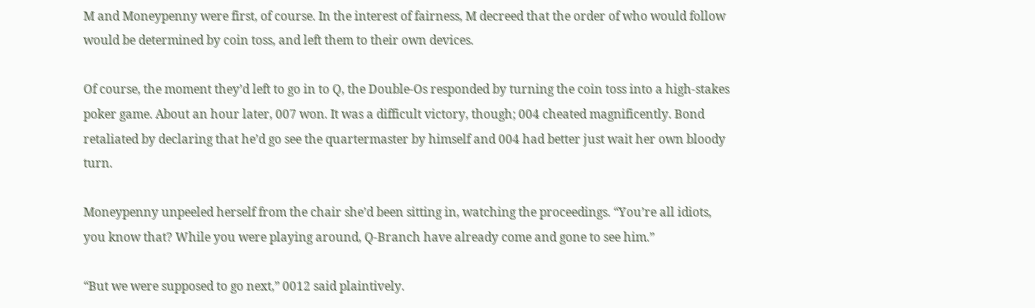M and Moneypenny were first, of course. In the interest of fairness, M decreed that the order of who would follow would be determined by coin toss, and left them to their own devices.

Of course, the moment they’d left to go in to Q, the Double-Os responded by turning the coin toss into a high-stakes poker game. About an hour later, 007 won. It was a difficult victory, though; 004 cheated magnificently. Bond retaliated by declaring that he’d go see the quartermaster by himself and 004 had better just wait her own bloody turn.

Moneypenny unpeeled herself from the chair she’d been sitting in, watching the proceedings. “You’re all idiots, you know that? While you were playing around, Q-Branch have already come and gone to see him.”

“But we were supposed to go next,” 0012 said plaintively.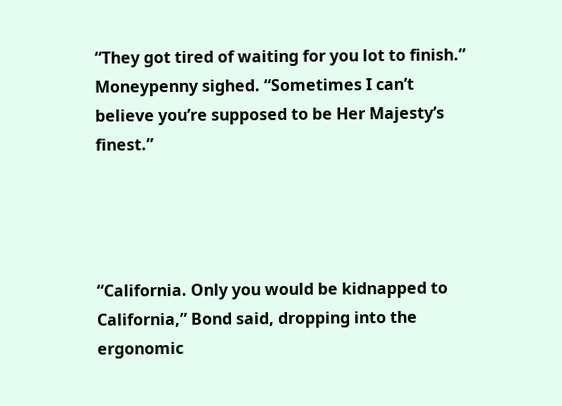“They got tired of waiting for you lot to finish.” Moneypenny sighed. “Sometimes I can’t believe you’re supposed to be Her Majesty’s finest.”




“California. Only you would be kidnapped to California,” Bond said, dropping into the ergonomic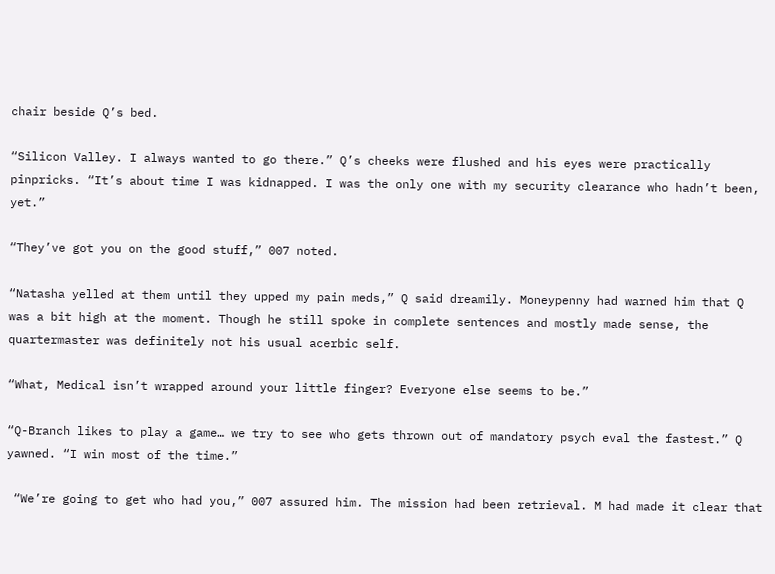chair beside Q’s bed.

“Silicon Valley. I always wanted to go there.” Q’s cheeks were flushed and his eyes were practically pinpricks. “It’s about time I was kidnapped. I was the only one with my security clearance who hadn’t been, yet.”

“They’ve got you on the good stuff,” 007 noted.

“Natasha yelled at them until they upped my pain meds,” Q said dreamily. Moneypenny had warned him that Q was a bit high at the moment. Though he still spoke in complete sentences and mostly made sense, the quartermaster was definitely not his usual acerbic self.

“What, Medical isn’t wrapped around your little finger? Everyone else seems to be.”

“Q-Branch likes to play a game… we try to see who gets thrown out of mandatory psych eval the fastest.” Q yawned. “I win most of the time.”

 “We’re going to get who had you,” 007 assured him. The mission had been retrieval. M had made it clear that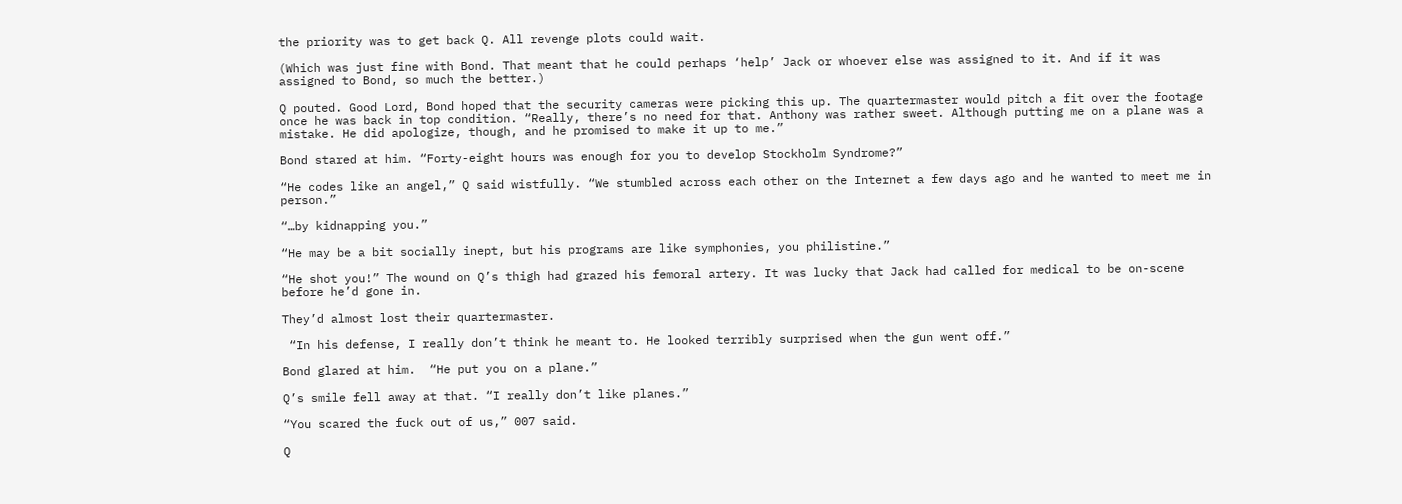the priority was to get back Q. All revenge plots could wait.

(Which was just fine with Bond. That meant that he could perhaps ‘help’ Jack or whoever else was assigned to it. And if it was assigned to Bond, so much the better.)

Q pouted. Good Lord, Bond hoped that the security cameras were picking this up. The quartermaster would pitch a fit over the footage once he was back in top condition. “Really, there’s no need for that. Anthony was rather sweet. Although putting me on a plane was a mistake. He did apologize, though, and he promised to make it up to me.”

Bond stared at him. “Forty-eight hours was enough for you to develop Stockholm Syndrome?”

“He codes like an angel,” Q said wistfully. “We stumbled across each other on the Internet a few days ago and he wanted to meet me in person.”

“…by kidnapping you.”

“He may be a bit socially inept, but his programs are like symphonies, you philistine.”

“He shot you!” The wound on Q’s thigh had grazed his femoral artery. It was lucky that Jack had called for medical to be on-scene before he’d gone in.

They’d almost lost their quartermaster.

 “In his defense, I really don’t think he meant to. He looked terribly surprised when the gun went off.”

Bond glared at him.  “He put you on a plane.”

Q’s smile fell away at that. “I really don’t like planes.”

“You scared the fuck out of us,” 007 said.

Q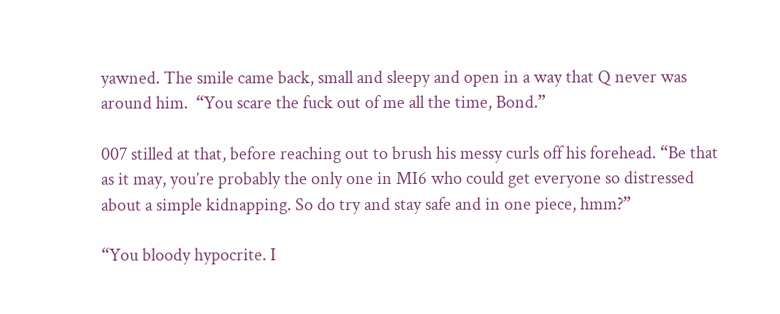yawned. The smile came back, small and sleepy and open in a way that Q never was around him.  “You scare the fuck out of me all the time, Bond.”

007 stilled at that, before reaching out to brush his messy curls off his forehead. “Be that as it may, you’re probably the only one in MI6 who could get everyone so distressed about a simple kidnapping. So do try and stay safe and in one piece, hmm?”

“You bloody hypocrite. I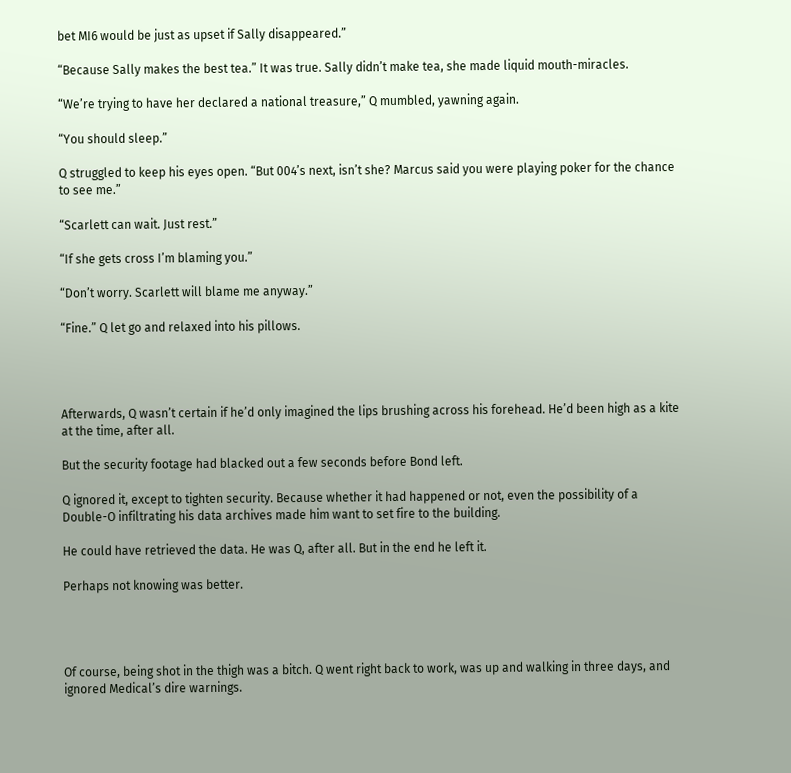bet MI6 would be just as upset if Sally disappeared.”

“Because Sally makes the best tea.” It was true. Sally didn’t make tea, she made liquid mouth-miracles.

“We’re trying to have her declared a national treasure,” Q mumbled, yawning again.

“You should sleep.”

Q struggled to keep his eyes open. “But 004’s next, isn’t she? Marcus said you were playing poker for the chance to see me.”

“Scarlett can wait. Just rest.”

“If she gets cross I’m blaming you.”

“Don’t worry. Scarlett will blame me anyway.”

“Fine.” Q let go and relaxed into his pillows.




Afterwards, Q wasn’t certain if he’d only imagined the lips brushing across his forehead. He’d been high as a kite at the time, after all.

But the security footage had blacked out a few seconds before Bond left.

Q ignored it, except to tighten security. Because whether it had happened or not, even the possibility of a Double-O infiltrating his data archives made him want to set fire to the building.

He could have retrieved the data. He was Q, after all. But in the end he left it.

Perhaps not knowing was better.




Of course, being shot in the thigh was a bitch. Q went right back to work, was up and walking in three days, and ignored Medical’s dire warnings.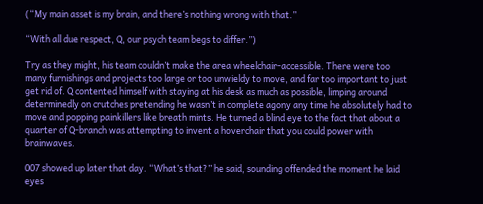(“My main asset is my brain, and there’s nothing wrong with that.”

“With all due respect, Q, our psych team begs to differ.”)

Try as they might, his team couldn’t make the area wheelchair-accessible. There were too many furnishings and projects too large or too unwieldy to move, and far too important to just get rid of. Q contented himself with staying at his desk as much as possible, limping around determinedly on crutches pretending he wasn’t in complete agony any time he absolutely had to move and popping painkillers like breath mints. He turned a blind eye to the fact that about a quarter of Q-branch was attempting to invent a hoverchair that you could power with brainwaves.

007 showed up later that day. “What’s that?” he said, sounding offended the moment he laid eyes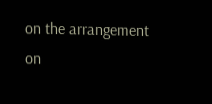on the arrangement on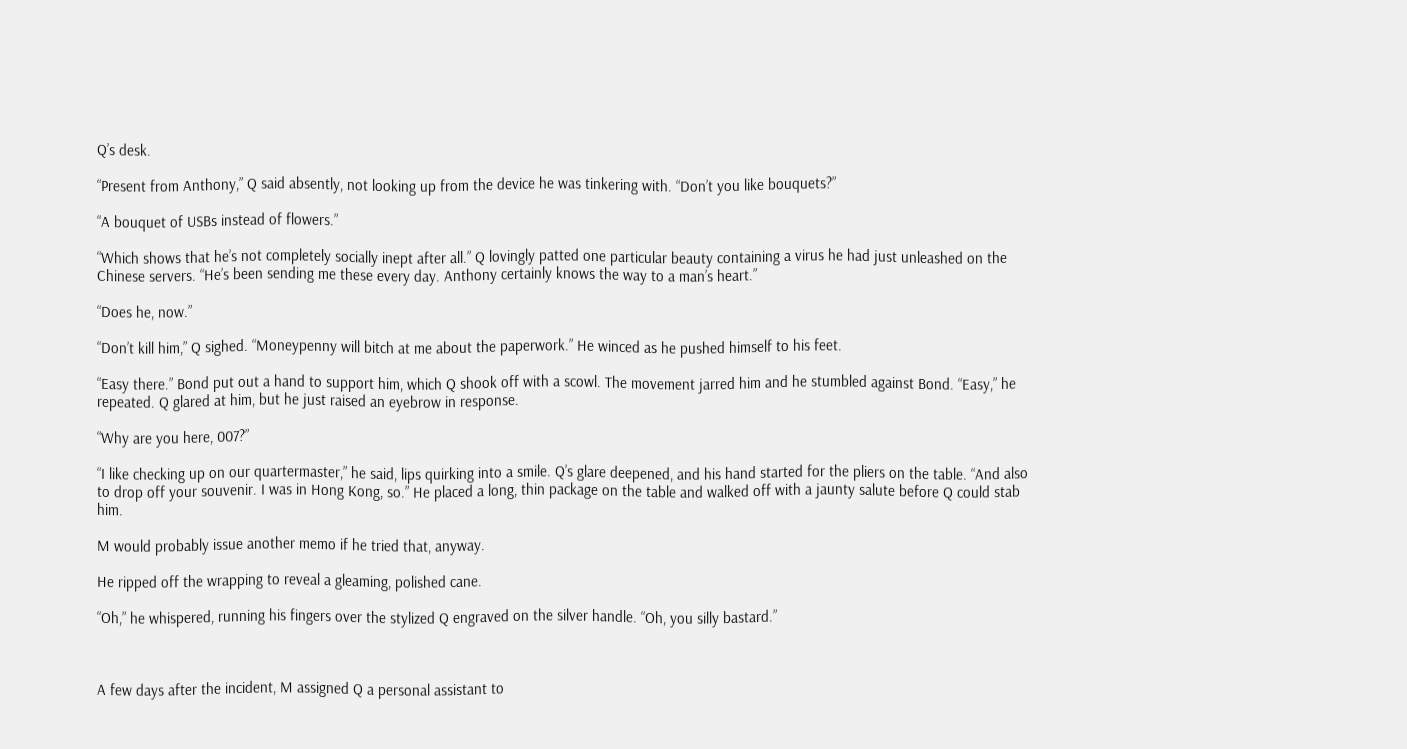Q’s desk.

“Present from Anthony,” Q said absently, not looking up from the device he was tinkering with. “Don’t you like bouquets?”

“A bouquet of USBs instead of flowers.”

“Which shows that he’s not completely socially inept after all.” Q lovingly patted one particular beauty containing a virus he had just unleashed on the Chinese servers. “He’s been sending me these every day. Anthony certainly knows the way to a man’s heart.”

“Does he, now.”

“Don’t kill him,” Q sighed. “Moneypenny will bitch at me about the paperwork.” He winced as he pushed himself to his feet.

“Easy there.” Bond put out a hand to support him, which Q shook off with a scowl. The movement jarred him and he stumbled against Bond. “Easy,” he repeated. Q glared at him, but he just raised an eyebrow in response.

“Why are you here, 007?”

“I like checking up on our quartermaster,” he said, lips quirking into a smile. Q’s glare deepened, and his hand started for the pliers on the table. “And also to drop off your souvenir. I was in Hong Kong, so.” He placed a long, thin package on the table and walked off with a jaunty salute before Q could stab him.

M would probably issue another memo if he tried that, anyway.

He ripped off the wrapping to reveal a gleaming, polished cane.

“Oh,” he whispered, running his fingers over the stylized Q engraved on the silver handle. “Oh, you silly bastard.”



A few days after the incident, M assigned Q a personal assistant to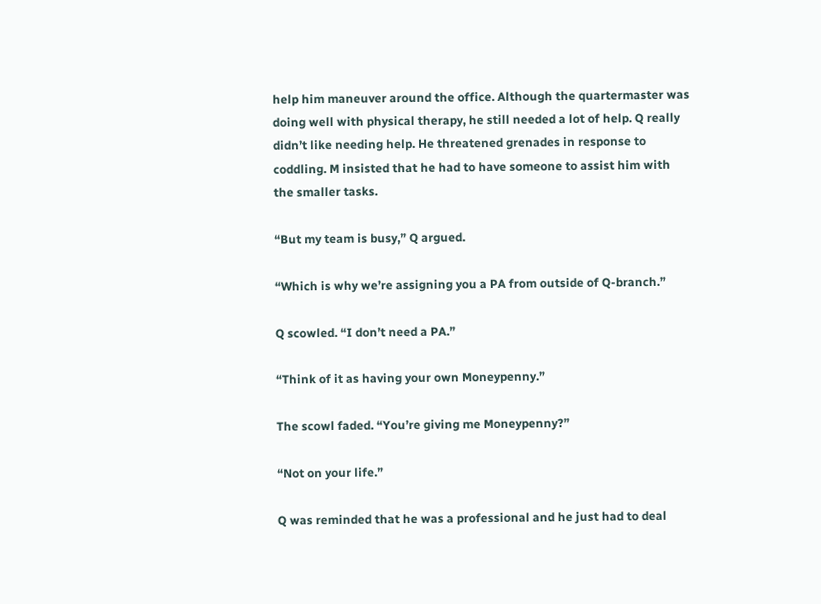help him maneuver around the office. Although the quartermaster was doing well with physical therapy, he still needed a lot of help. Q really didn’t like needing help. He threatened grenades in response to coddling. M insisted that he had to have someone to assist him with the smaller tasks.

“But my team is busy,” Q argued.

“Which is why we’re assigning you a PA from outside of Q-branch.”

Q scowled. “I don’t need a PA.”

“Think of it as having your own Moneypenny.”

The scowl faded. “You’re giving me Moneypenny?”

“Not on your life.”

Q was reminded that he was a professional and he just had to deal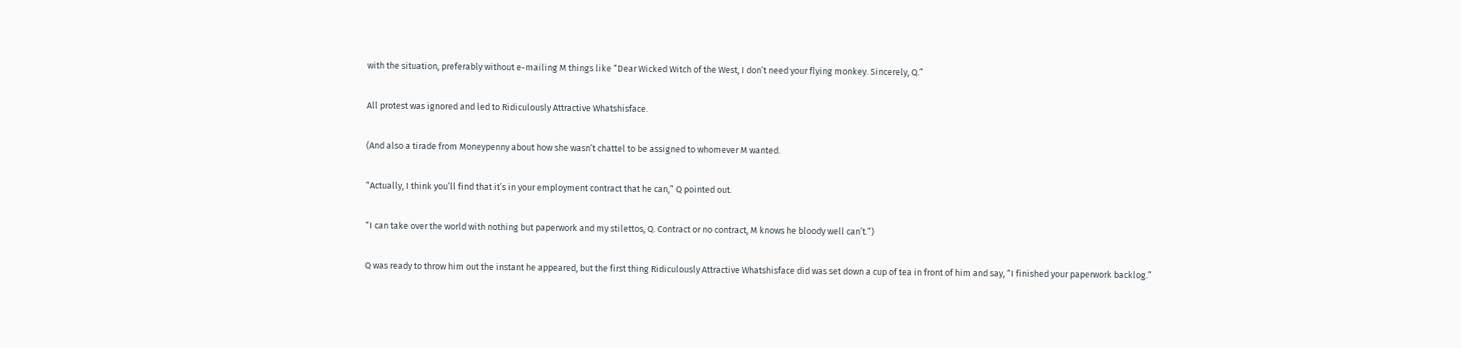with the situation, preferably without e-mailing M things like “Dear Wicked Witch of the West, I don’t need your flying monkey. Sincerely, Q.”

All protest was ignored and led to Ridiculously Attractive Whatshisface.

(And also a tirade from Moneypenny about how she wasn’t chattel to be assigned to whomever M wanted.

“Actually, I think you’ll find that it’s in your employment contract that he can,” Q pointed out.

“I can take over the world with nothing but paperwork and my stilettos, Q. Contract or no contract, M knows he bloody well can’t.”)

Q was ready to throw him out the instant he appeared, but the first thing Ridiculously Attractive Whatshisface did was set down a cup of tea in front of him and say, “I finished your paperwork backlog.”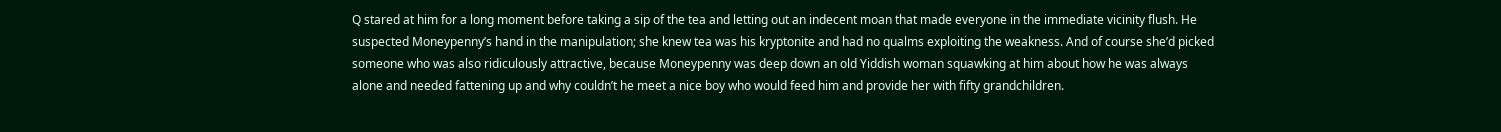Q stared at him for a long moment before taking a sip of the tea and letting out an indecent moan that made everyone in the immediate vicinity flush. He suspected Moneypenny’s hand in the manipulation; she knew tea was his kryptonite and had no qualms exploiting the weakness. And of course she’d picked someone who was also ridiculously attractive, because Moneypenny was deep down an old Yiddish woman squawking at him about how he was always alone and needed fattening up and why couldn’t he meet a nice boy who would feed him and provide her with fifty grandchildren.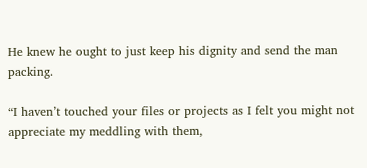He knew he ought to just keep his dignity and send the man packing.

“I haven’t touched your files or projects as I felt you might not appreciate my meddling with them,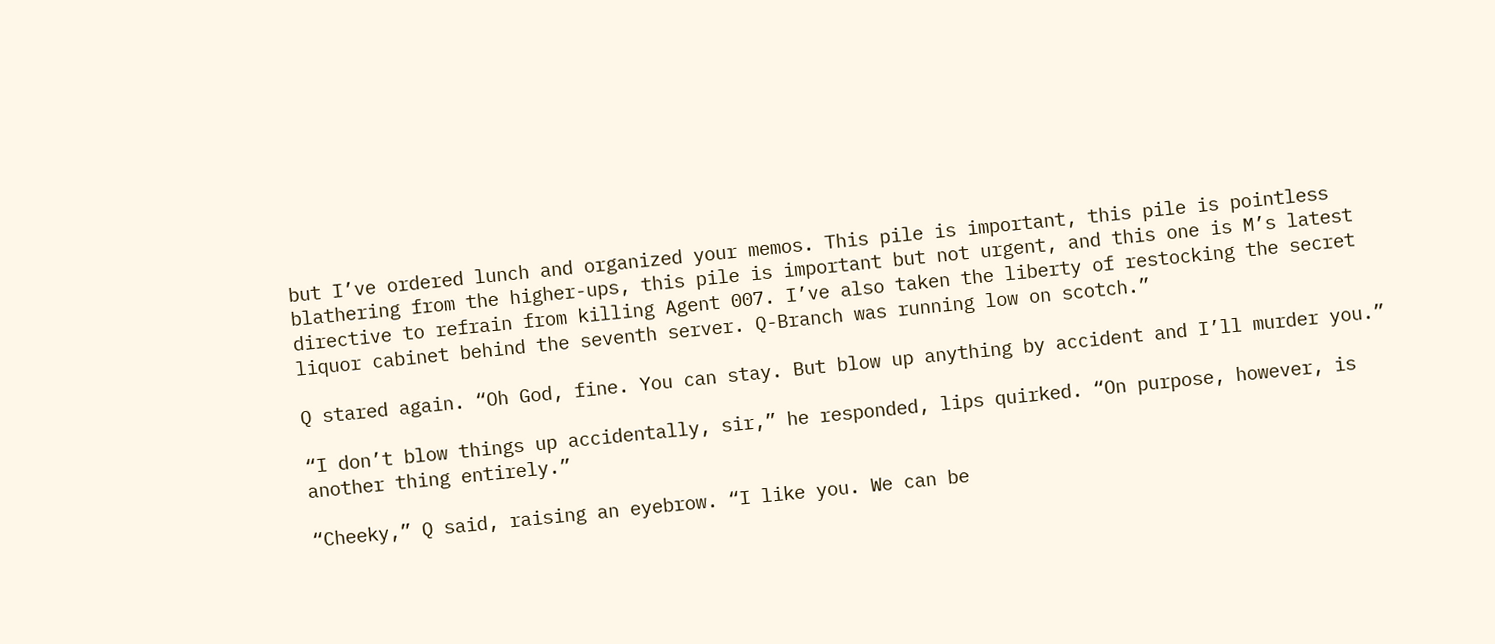but I’ve ordered lunch and organized your memos. This pile is important, this pile is pointless blathering from the higher-ups, this pile is important but not urgent, and this one is M’s latest directive to refrain from killing Agent 007. I’ve also taken the liberty of restocking the secret liquor cabinet behind the seventh server. Q-Branch was running low on scotch.”

Q stared again. “Oh God, fine. You can stay. But blow up anything by accident and I’ll murder you.”

“I don’t blow things up accidentally, sir,” he responded, lips quirked. “On purpose, however, is another thing entirely.”

“Cheeky,” Q said, raising an eyebrow. “I like you. We can be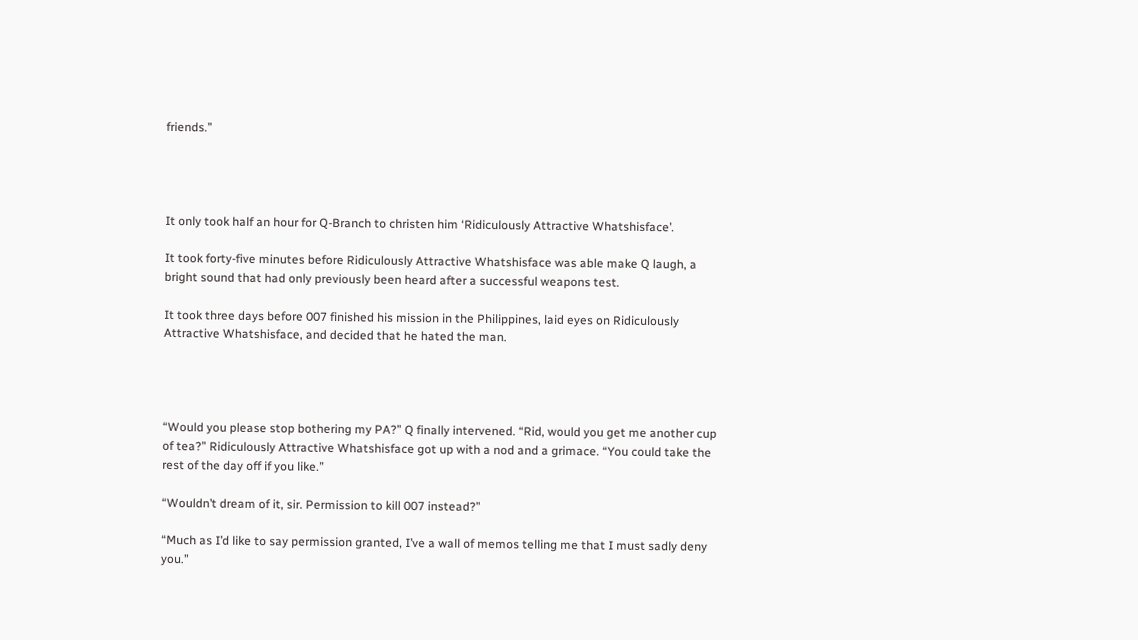friends.”




It only took half an hour for Q-Branch to christen him ‘Ridiculously Attractive Whatshisface’.

It took forty-five minutes before Ridiculously Attractive Whatshisface was able make Q laugh, a bright sound that had only previously been heard after a successful weapons test.

It took three days before 007 finished his mission in the Philippines, laid eyes on Ridiculously Attractive Whatshisface, and decided that he hated the man.




“Would you please stop bothering my PA?” Q finally intervened. “Rid, would you get me another cup of tea?” Ridiculously Attractive Whatshisface got up with a nod and a grimace. “You could take the rest of the day off if you like.”

“Wouldn’t dream of it, sir. Permission to kill 007 instead?”

“Much as I’d like to say permission granted, I’ve a wall of memos telling me that I must sadly deny you.”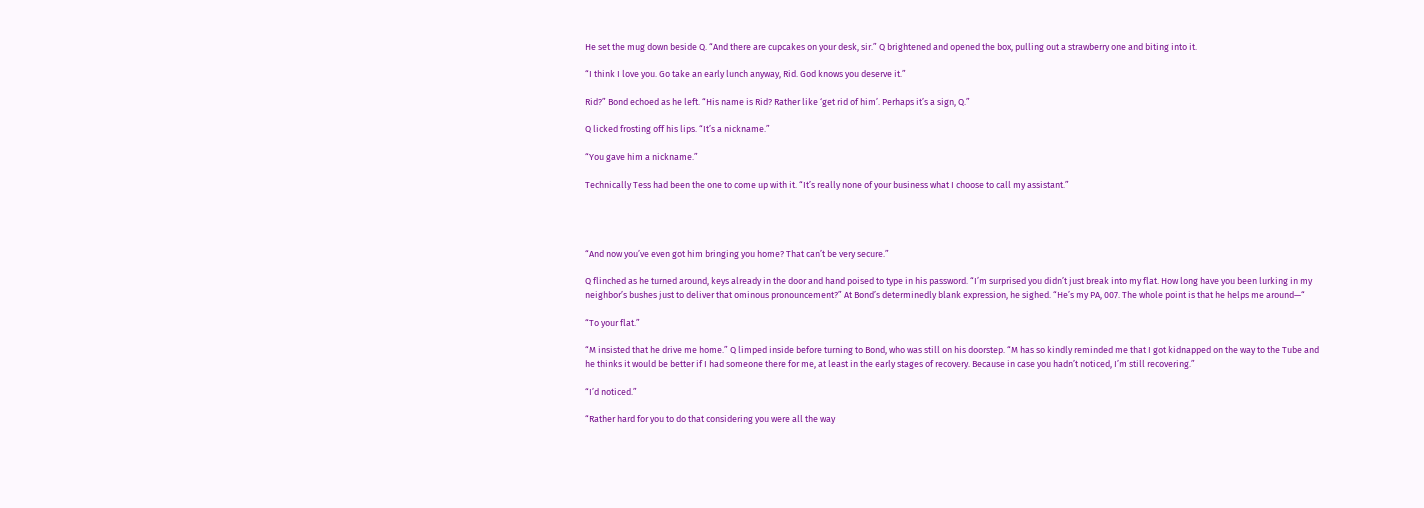He set the mug down beside Q. “And there are cupcakes on your desk, sir.” Q brightened and opened the box, pulling out a strawberry one and biting into it.

“I think I love you. Go take an early lunch anyway, Rid. God knows you deserve it.”

Rid?” Bond echoed as he left. “His name is Rid? Rather like ‘get rid of him’. Perhaps it’s a sign, Q.”

Q licked frosting off his lips. “It’s a nickname.”

“You gave him a nickname.”

Technically Tess had been the one to come up with it. “It’s really none of your business what I choose to call my assistant.”




“And now you’ve even got him bringing you home? That can’t be very secure.”

Q flinched as he turned around, keys already in the door and hand poised to type in his password. “I’m surprised you didn’t just break into my flat. How long have you been lurking in my neighbor’s bushes just to deliver that ominous pronouncement?” At Bond’s determinedly blank expression, he sighed. “He’s my PA, 007. The whole point is that he helps me around—“

“To your flat.”

“M insisted that he drive me home.” Q limped inside before turning to Bond, who was still on his doorstep. “M has so kindly reminded me that I got kidnapped on the way to the Tube and he thinks it would be better if I had someone there for me, at least in the early stages of recovery. Because in case you hadn’t noticed, I’m still recovering.”

“I’d noticed.”

“Rather hard for you to do that considering you were all the way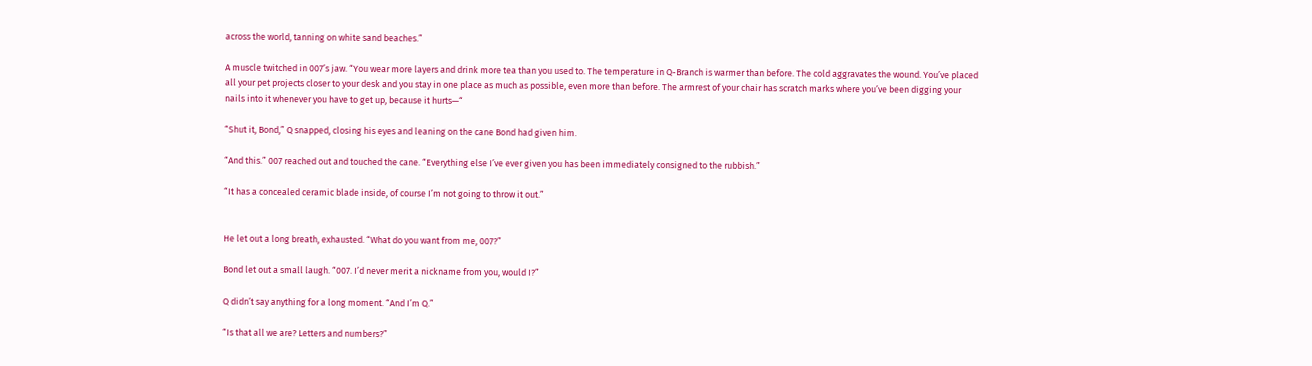across the world, tanning on white sand beaches.”

A muscle twitched in 007’s jaw. “You wear more layers and drink more tea than you used to. The temperature in Q-Branch is warmer than before. The cold aggravates the wound. You’ve placed all your pet projects closer to your desk and you stay in one place as much as possible, even more than before. The armrest of your chair has scratch marks where you’ve been digging your nails into it whenever you have to get up, because it hurts—“

“Shut it, Bond,” Q snapped, closing his eyes and leaning on the cane Bond had given him.

“And this.” 007 reached out and touched the cane. “Everything else I’ve ever given you has been immediately consigned to the rubbish.”

“It has a concealed ceramic blade inside, of course I’m not going to throw it out.”


He let out a long breath, exhausted. “What do you want from me, 007?”

Bond let out a small laugh. “007. I’d never merit a nickname from you, would I?”

Q didn’t say anything for a long moment. “And I’m Q.”

“Is that all we are? Letters and numbers?”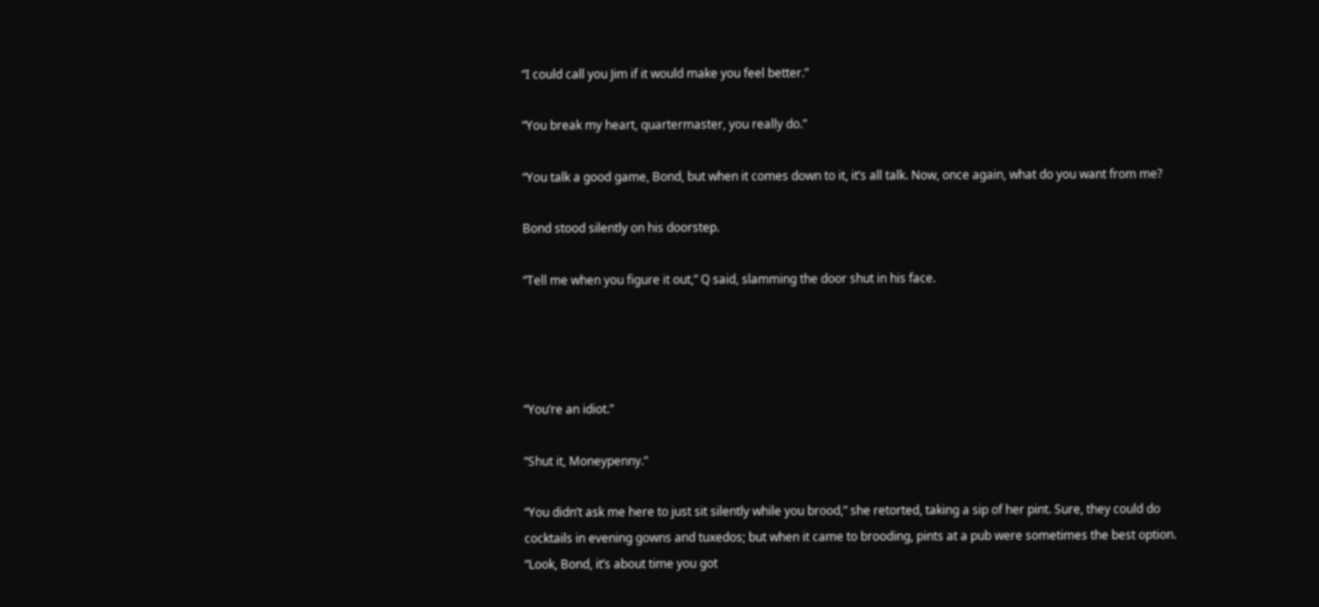“I could call you Jim if it would make you feel better.”

“You break my heart, quartermaster, you really do.”

“You talk a good game, Bond, but when it comes down to it, it’s all talk. Now, once again, what do you want from me?

Bond stood silently on his doorstep.

“Tell me when you figure it out,” Q said, slamming the door shut in his face.




“You’re an idiot.”

“Shut it, Moneypenny.”

“You didn’t ask me here to just sit silently while you brood,” she retorted, taking a sip of her pint. Sure, they could do cocktails in evening gowns and tuxedos; but when it came to brooding, pints at a pub were sometimes the best option. “Look, Bond, it’s about time you got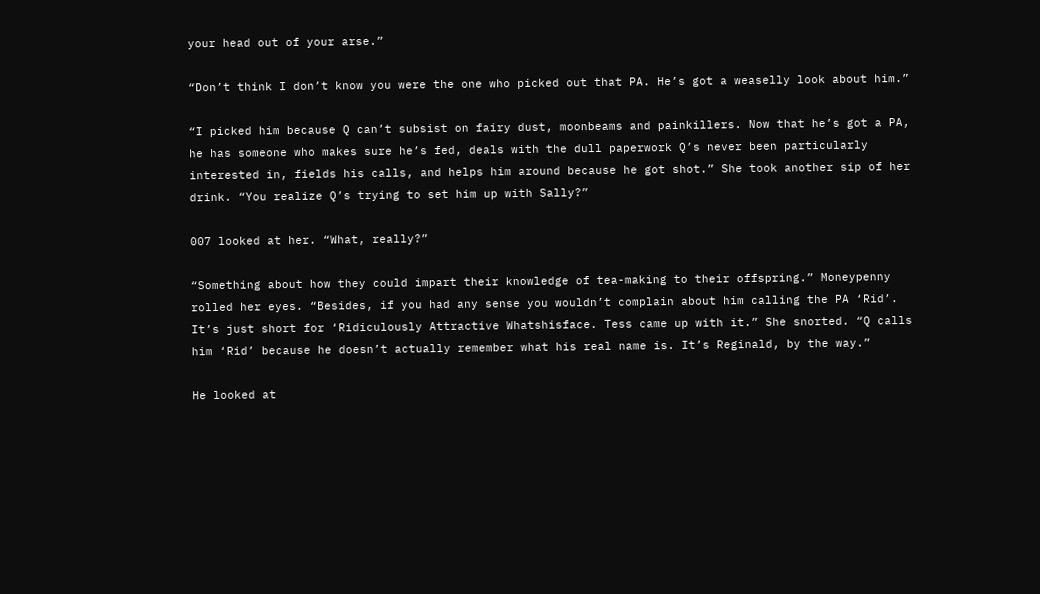your head out of your arse.”

“Don’t think I don’t know you were the one who picked out that PA. He’s got a weaselly look about him.”

“I picked him because Q can’t subsist on fairy dust, moonbeams and painkillers. Now that he’s got a PA, he has someone who makes sure he’s fed, deals with the dull paperwork Q’s never been particularly interested in, fields his calls, and helps him around because he got shot.” She took another sip of her drink. “You realize Q’s trying to set him up with Sally?”

007 looked at her. “What, really?”

“Something about how they could impart their knowledge of tea-making to their offspring.” Moneypenny rolled her eyes. “Besides, if you had any sense you wouldn’t complain about him calling the PA ‘Rid’. It’s just short for ‘Ridiculously Attractive Whatshisface. Tess came up with it.” She snorted. “Q calls him ‘Rid’ because he doesn’t actually remember what his real name is. It’s Reginald, by the way.”

He looked at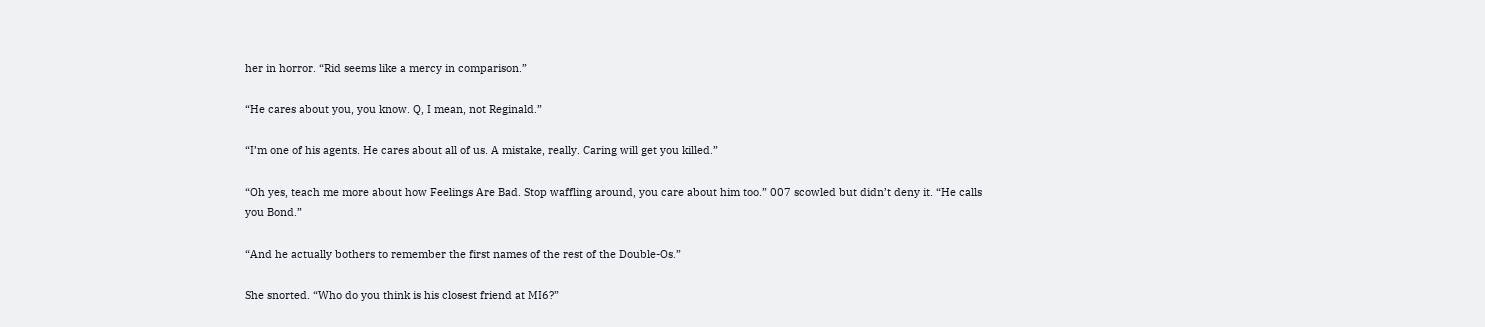her in horror. “Rid seems like a mercy in comparison.”

“He cares about you, you know. Q, I mean, not Reginald.”

“I’m one of his agents. He cares about all of us. A mistake, really. Caring will get you killed.”

“Oh yes, teach me more about how Feelings Are Bad. Stop waffling around, you care about him too.” 007 scowled but didn’t deny it. “He calls you Bond.”

“And he actually bothers to remember the first names of the rest of the Double-Os.”

She snorted. “Who do you think is his closest friend at MI6?”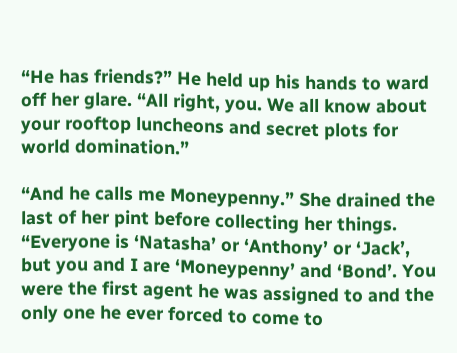“He has friends?” He held up his hands to ward off her glare. “All right, you. We all know about your rooftop luncheons and secret plots for world domination.”

“And he calls me Moneypenny.” She drained the last of her pint before collecting her things. “Everyone is ‘Natasha’ or ‘Anthony’ or ‘Jack’, but you and I are ‘Moneypenny’ and ‘Bond’. You were the first agent he was assigned to and the only one he ever forced to come to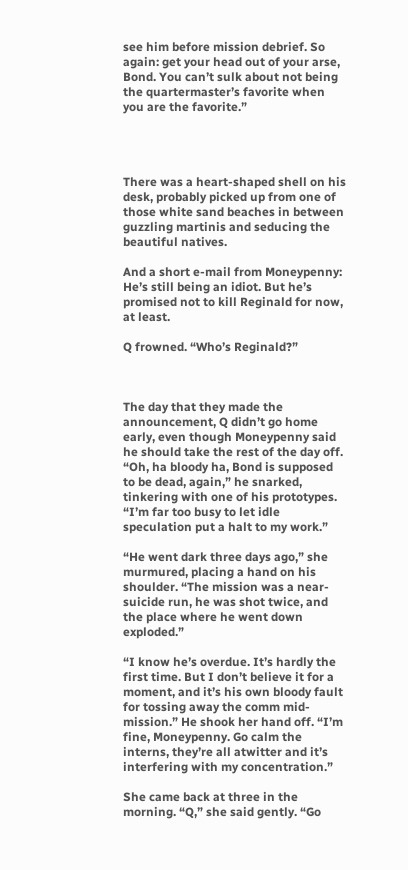see him before mission debrief. So again: get your head out of your arse, Bond. You can’t sulk about not being the quartermaster’s favorite when you are the favorite.”




There was a heart-shaped shell on his desk, probably picked up from one of those white sand beaches in between guzzling martinis and seducing the beautiful natives.

And a short e-mail from Moneypenny: He’s still being an idiot. But he’s promised not to kill Reginald for now, at least.

Q frowned. “Who’s Reginald?”



The day that they made the announcement, Q didn’t go home early, even though Moneypenny said he should take the rest of the day off. “Oh, ha bloody ha, Bond is supposed to be dead, again,” he snarked, tinkering with one of his prototypes. “I’m far too busy to let idle speculation put a halt to my work.”

“He went dark three days ago,” she murmured, placing a hand on his shoulder. “The mission was a near-suicide run, he was shot twice, and the place where he went down exploded.”

“I know he’s overdue. It’s hardly the first time. But I don’t believe it for a moment, and it’s his own bloody fault for tossing away the comm mid-mission.” He shook her hand off. “I’m fine, Moneypenny. Go calm the interns, they’re all atwitter and it’s interfering with my concentration.”

She came back at three in the morning. “Q,” she said gently. “Go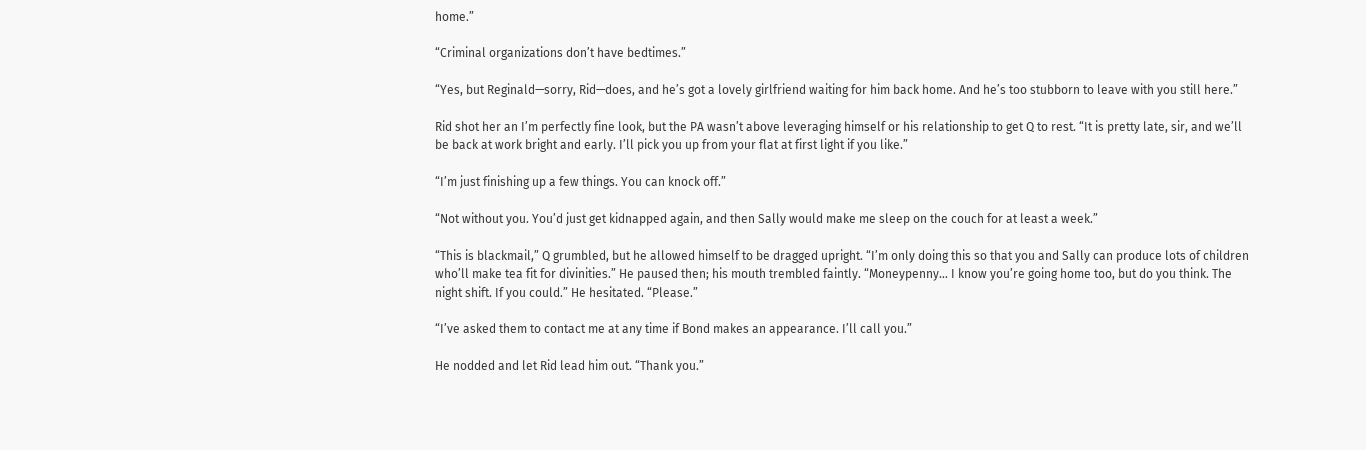home.”

“Criminal organizations don’t have bedtimes.”

“Yes, but Reginald—sorry, Rid—does, and he’s got a lovely girlfriend waiting for him back home. And he’s too stubborn to leave with you still here.”

Rid shot her an I’m perfectly fine look, but the PA wasn’t above leveraging himself or his relationship to get Q to rest. “It is pretty late, sir, and we’ll be back at work bright and early. I’ll pick you up from your flat at first light if you like.”

“I’m just finishing up a few things. You can knock off.”

“Not without you. You’d just get kidnapped again, and then Sally would make me sleep on the couch for at least a week.”

“This is blackmail,” Q grumbled, but he allowed himself to be dragged upright. “I’m only doing this so that you and Sally can produce lots of children who’ll make tea fit for divinities.” He paused then; his mouth trembled faintly. “Moneypenny… I know you’re going home too, but do you think. The night shift. If you could.” He hesitated. “Please.”

“I’ve asked them to contact me at any time if Bond makes an appearance. I’ll call you.”

He nodded and let Rid lead him out. “Thank you.”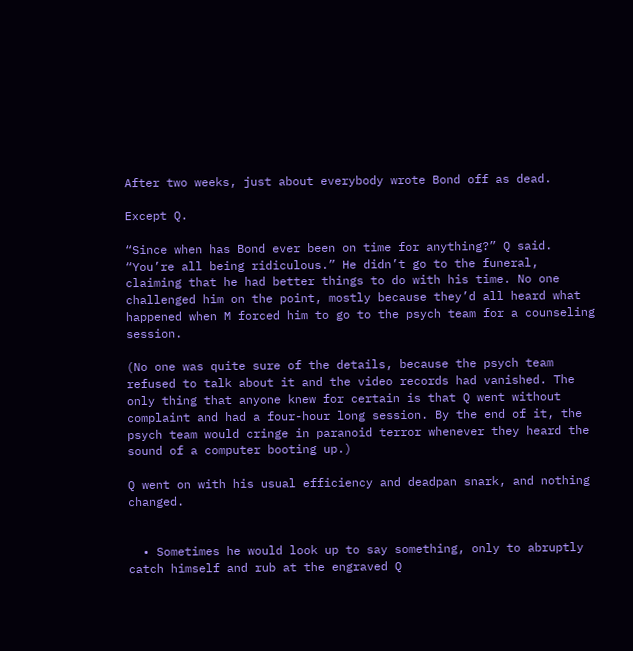After two weeks, just about everybody wrote Bond off as dead.

Except Q.

“Since when has Bond ever been on time for anything?” Q said. “You’re all being ridiculous.” He didn’t go to the funeral, claiming that he had better things to do with his time. No one challenged him on the point, mostly because they’d all heard what happened when M forced him to go to the psych team for a counseling session.

(No one was quite sure of the details, because the psych team refused to talk about it and the video records had vanished. The only thing that anyone knew for certain is that Q went without complaint and had a four-hour long session. By the end of it, the psych team would cringe in paranoid terror whenever they heard the sound of a computer booting up.)

Q went on with his usual efficiency and deadpan snark, and nothing changed.


  • Sometimes he would look up to say something, only to abruptly catch himself and rub at the engraved Q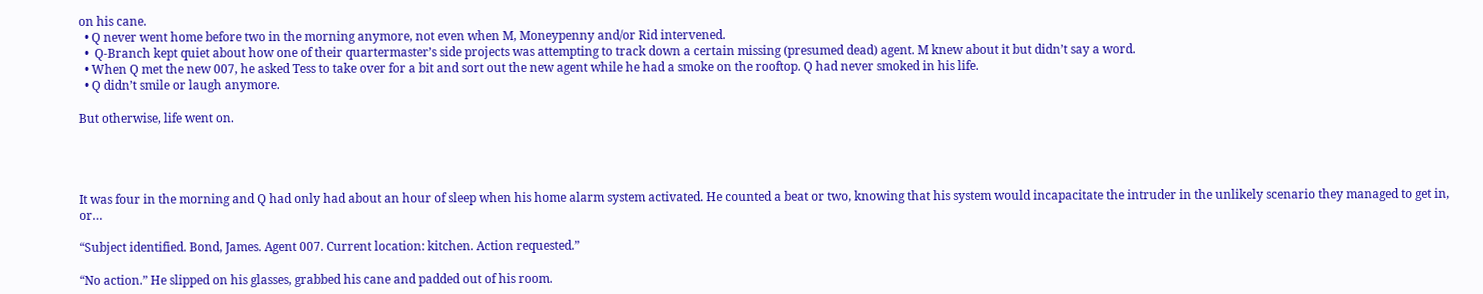on his cane.
  • Q never went home before two in the morning anymore, not even when M, Moneypenny and/or Rid intervened.
  •  Q-Branch kept quiet about how one of their quartermaster’s side projects was attempting to track down a certain missing (presumed dead) agent. M knew about it but didn’t say a word.
  • When Q met the new 007, he asked Tess to take over for a bit and sort out the new agent while he had a smoke on the rooftop. Q had never smoked in his life.
  • Q didn’t smile or laugh anymore.

But otherwise, life went on.




It was four in the morning and Q had only had about an hour of sleep when his home alarm system activated. He counted a beat or two, knowing that his system would incapacitate the intruder in the unlikely scenario they managed to get in, or…

“Subject identified. Bond, James. Agent 007. Current location: kitchen. Action requested.”

“No action.” He slipped on his glasses, grabbed his cane and padded out of his room.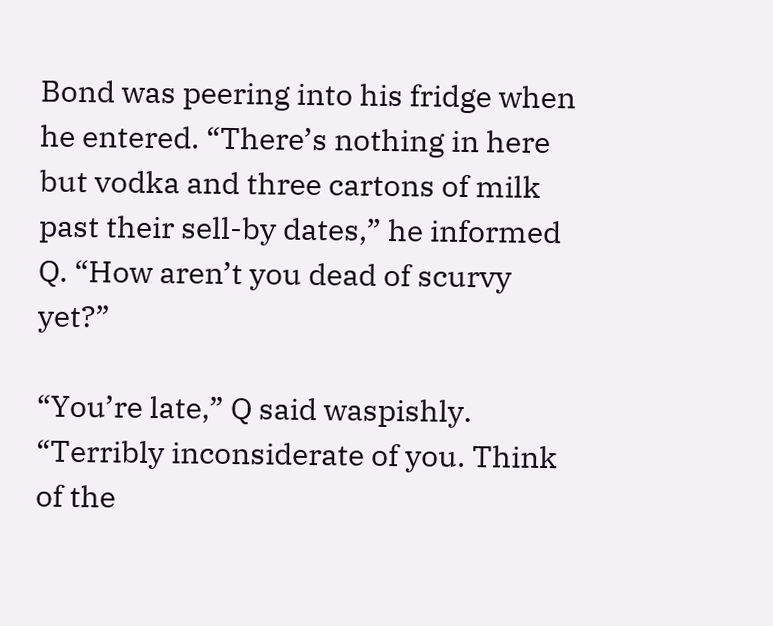Bond was peering into his fridge when he entered. “There’s nothing in here but vodka and three cartons of milk past their sell-by dates,” he informed Q. “How aren’t you dead of scurvy yet?”

“You’re late,” Q said waspishly. “Terribly inconsiderate of you. Think of the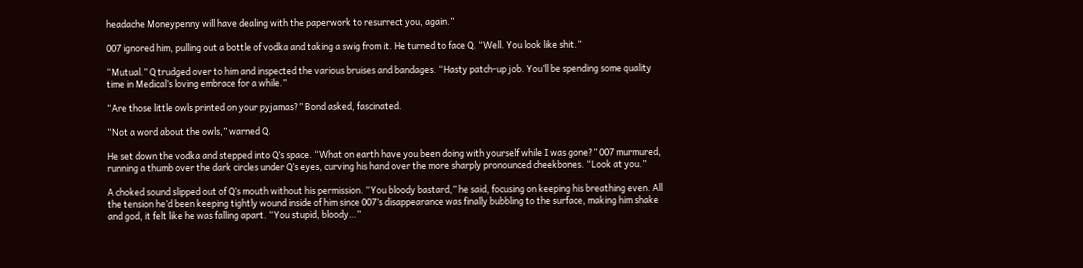headache Moneypenny will have dealing with the paperwork to resurrect you, again.”

007 ignored him, pulling out a bottle of vodka and taking a swig from it. He turned to face Q. “Well. You look like shit.”

“Mutual.” Q trudged over to him and inspected the various bruises and bandages. “Hasty patch-up job. You’ll be spending some quality time in Medical’s loving embrace for a while.”

“Are those little owls printed on your pyjamas?” Bond asked, fascinated.

“Not a word about the owls,” warned Q.

He set down the vodka and stepped into Q’s space. “What on earth have you been doing with yourself while I was gone?” 007 murmured, running a thumb over the dark circles under Q’s eyes, curving his hand over the more sharply pronounced cheekbones. “Look at you.”

A choked sound slipped out of Q’s mouth without his permission. “You bloody bastard,” he said, focusing on keeping his breathing even. All the tension he’d been keeping tightly wound inside of him since 007’s disappearance was finally bubbling to the surface, making him shake and god, it felt like he was falling apart. “You stupid, bloody…”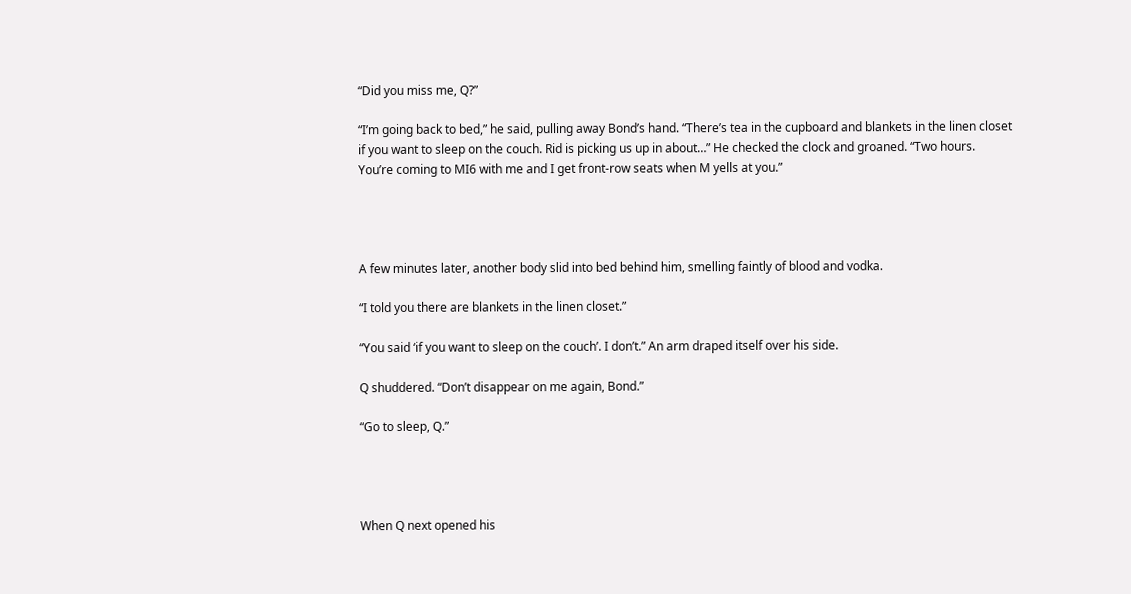“Did you miss me, Q?”

“I’m going back to bed,” he said, pulling away Bond’s hand. “There’s tea in the cupboard and blankets in the linen closet if you want to sleep on the couch. Rid is picking us up in about…” He checked the clock and groaned. “Two hours. You’re coming to MI6 with me and I get front-row seats when M yells at you.”




A few minutes later, another body slid into bed behind him, smelling faintly of blood and vodka.

“I told you there are blankets in the linen closet.”

“You said ‘if you want to sleep on the couch’. I don’t.” An arm draped itself over his side.

Q shuddered. “Don’t disappear on me again, Bond.”

“Go to sleep, Q.”




When Q next opened his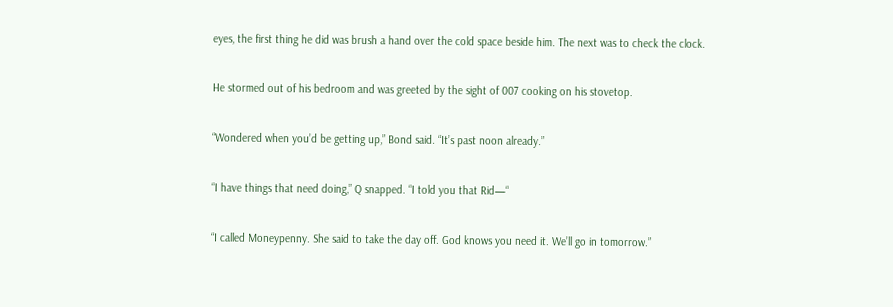eyes, the first thing he did was brush a hand over the cold space beside him. The next was to check the clock.

He stormed out of his bedroom and was greeted by the sight of 007 cooking on his stovetop.

“Wondered when you’d be getting up,” Bond said. “It’s past noon already.”

“I have things that need doing,” Q snapped. “I told you that Rid—“

“I called Moneypenny. She said to take the day off. God knows you need it. We’ll go in tomorrow.”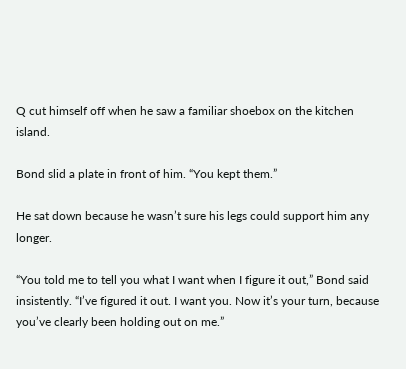Q cut himself off when he saw a familiar shoebox on the kitchen island.

Bond slid a plate in front of him. “You kept them.”

He sat down because he wasn’t sure his legs could support him any longer.

“You told me to tell you what I want when I figure it out,” Bond said insistently. “I’ve figured it out. I want you. Now it’s your turn, because you’ve clearly been holding out on me.”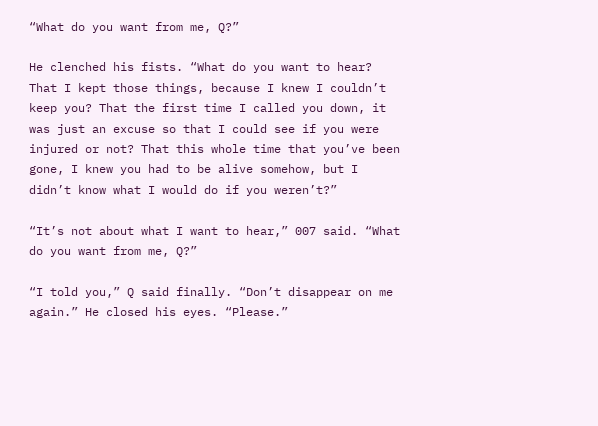“What do you want from me, Q?”

He clenched his fists. “What do you want to hear? That I kept those things, because I knew I couldn’t keep you? That the first time I called you down, it was just an excuse so that I could see if you were injured or not? That this whole time that you’ve been gone, I knew you had to be alive somehow, but I didn’t know what I would do if you weren’t?”

“It’s not about what I want to hear,” 007 said. “What do you want from me, Q?”

“I told you,” Q said finally. “Don’t disappear on me again.” He closed his eyes. “Please.”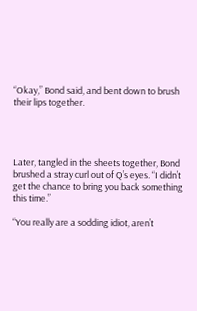“Okay,” Bond said, and bent down to brush their lips together.




Later, tangled in the sheets together, Bond brushed a stray curl out of Q’s eyes. “I didn’t get the chance to bring you back something this time.”

“You really are a sodding idiot, aren’t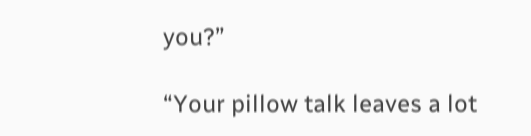you?”

“Your pillow talk leaves a lot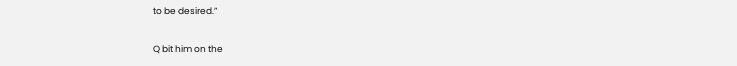to be desired.”

Q bit him on the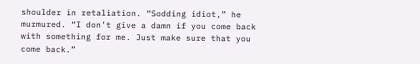shoulder in retaliation. “Sodding idiot,” he murmured. “I don’t give a damn if you come back with something for me. Just make sure that you come back.”